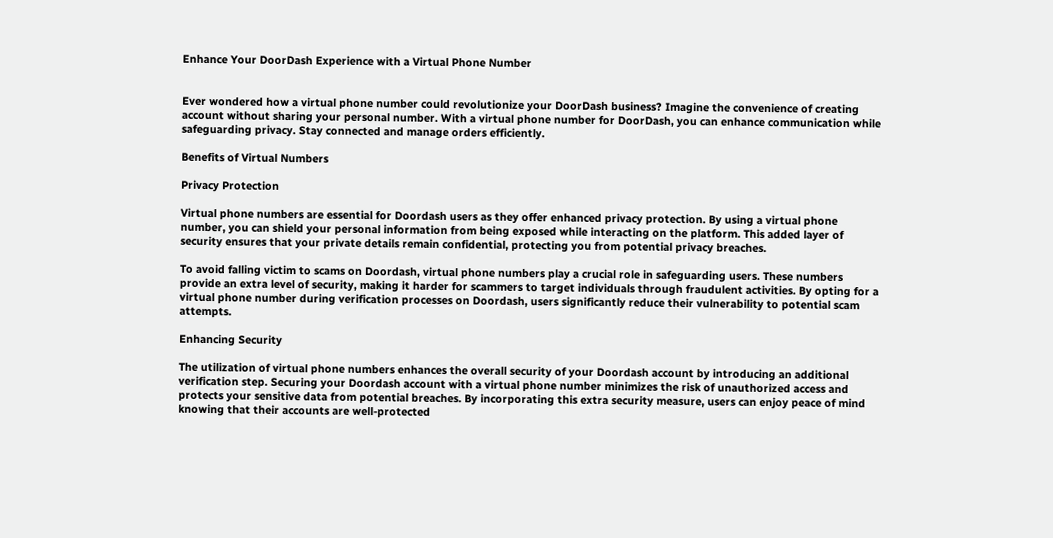Enhance Your DoorDash Experience with a Virtual Phone Number


Ever wondered how a virtual phone number could revolutionize your DoorDash business? Imagine the convenience of creating account without sharing your personal number. With a virtual phone number for DoorDash, you can enhance communication while safeguarding privacy. Stay connected and manage orders efficiently.

Benefits of Virtual Numbers

Privacy Protection

Virtual phone numbers are essential for Doordash users as they offer enhanced privacy protection. By using a virtual phone number, you can shield your personal information from being exposed while interacting on the platform. This added layer of security ensures that your private details remain confidential, protecting you from potential privacy breaches.

To avoid falling victim to scams on Doordash, virtual phone numbers play a crucial role in safeguarding users. These numbers provide an extra level of security, making it harder for scammers to target individuals through fraudulent activities. By opting for a virtual phone number during verification processes on Doordash, users significantly reduce their vulnerability to potential scam attempts.

Enhancing Security

The utilization of virtual phone numbers enhances the overall security of your Doordash account by introducing an additional verification step. Securing your Doordash account with a virtual phone number minimizes the risk of unauthorized access and protects your sensitive data from potential breaches. By incorporating this extra security measure, users can enjoy peace of mind knowing that their accounts are well-protected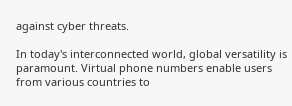against cyber threats.

In today's interconnected world, global versatility is paramount. Virtual phone numbers enable users from various countries to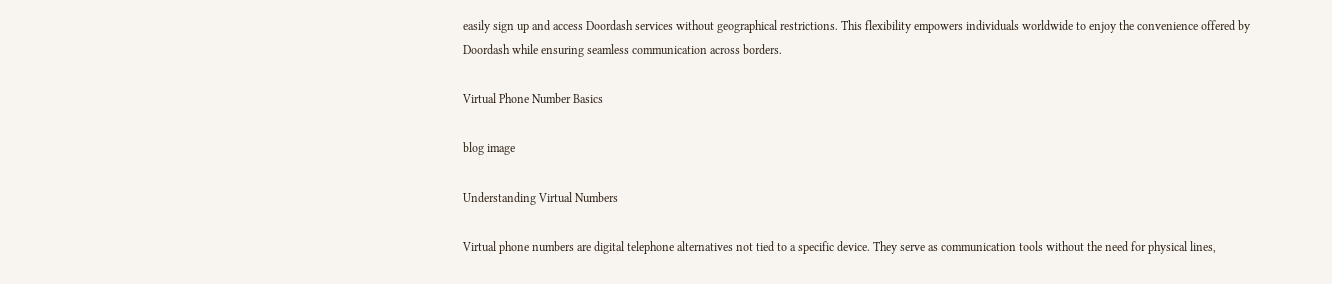easily sign up and access Doordash services without geographical restrictions. This flexibility empowers individuals worldwide to enjoy the convenience offered by Doordash while ensuring seamless communication across borders.

Virtual Phone Number Basics

blog image

Understanding Virtual Numbers

Virtual phone numbers are digital telephone alternatives not tied to a specific device. They serve as communication tools without the need for physical lines,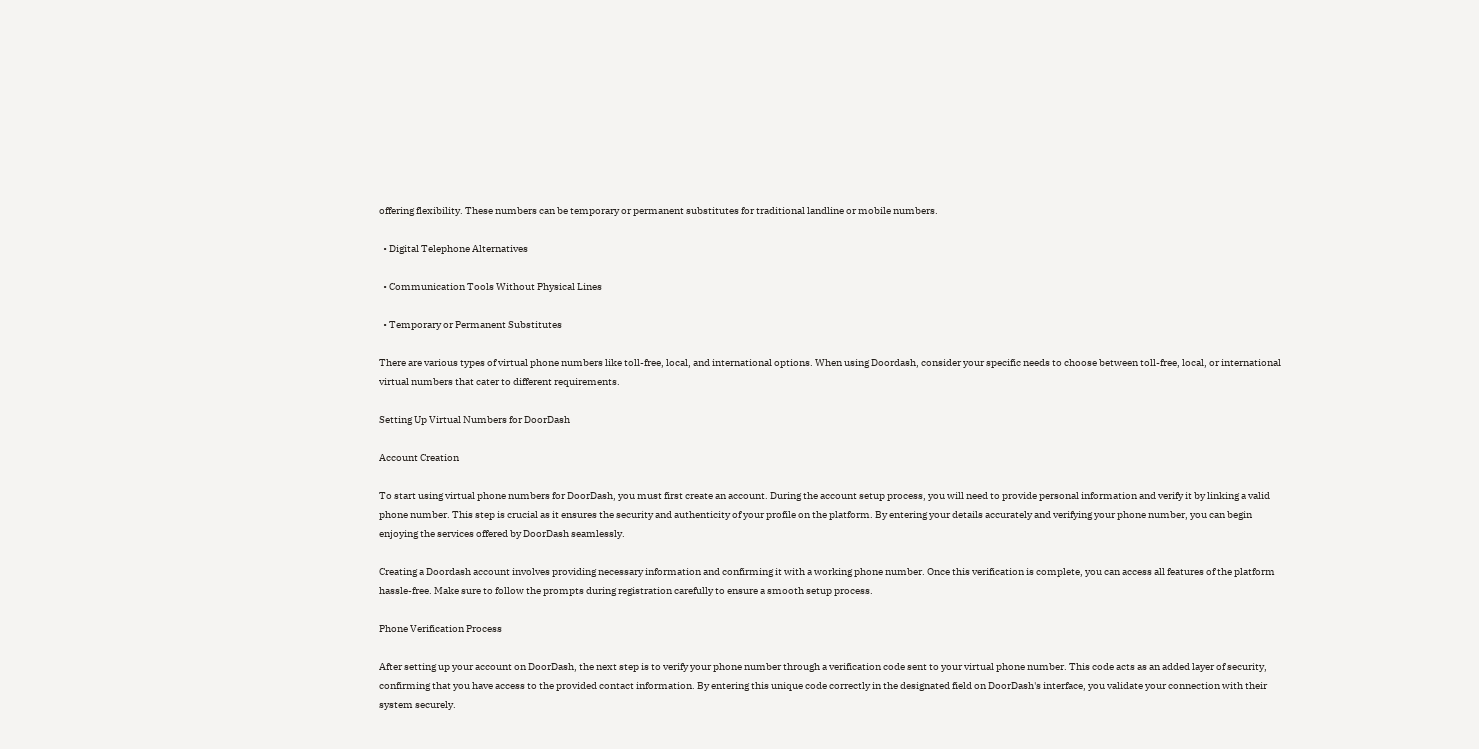offering flexibility. These numbers can be temporary or permanent substitutes for traditional landline or mobile numbers.

  • Digital Telephone Alternatives

  • Communication Tools Without Physical Lines

  • Temporary or Permanent Substitutes

There are various types of virtual phone numbers like toll-free, local, and international options. When using Doordash, consider your specific needs to choose between toll-free, local, or international virtual numbers that cater to different requirements.

Setting Up Virtual Numbers for DoorDash

Account Creation

To start using virtual phone numbers for DoorDash, you must first create an account. During the account setup process, you will need to provide personal information and verify it by linking a valid phone number. This step is crucial as it ensures the security and authenticity of your profile on the platform. By entering your details accurately and verifying your phone number, you can begin enjoying the services offered by DoorDash seamlessly.

Creating a Doordash account involves providing necessary information and confirming it with a working phone number. Once this verification is complete, you can access all features of the platform hassle-free. Make sure to follow the prompts during registration carefully to ensure a smooth setup process.

Phone Verification Process

After setting up your account on DoorDash, the next step is to verify your phone number through a verification code sent to your virtual phone number. This code acts as an added layer of security, confirming that you have access to the provided contact information. By entering this unique code correctly in the designated field on DoorDash's interface, you validate your connection with their system securely.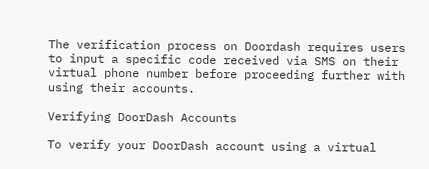The verification process on Doordash requires users to input a specific code received via SMS on their virtual phone number before proceeding further with using their accounts.

Verifying DoorDash Accounts

To verify your DoorDash account using a virtual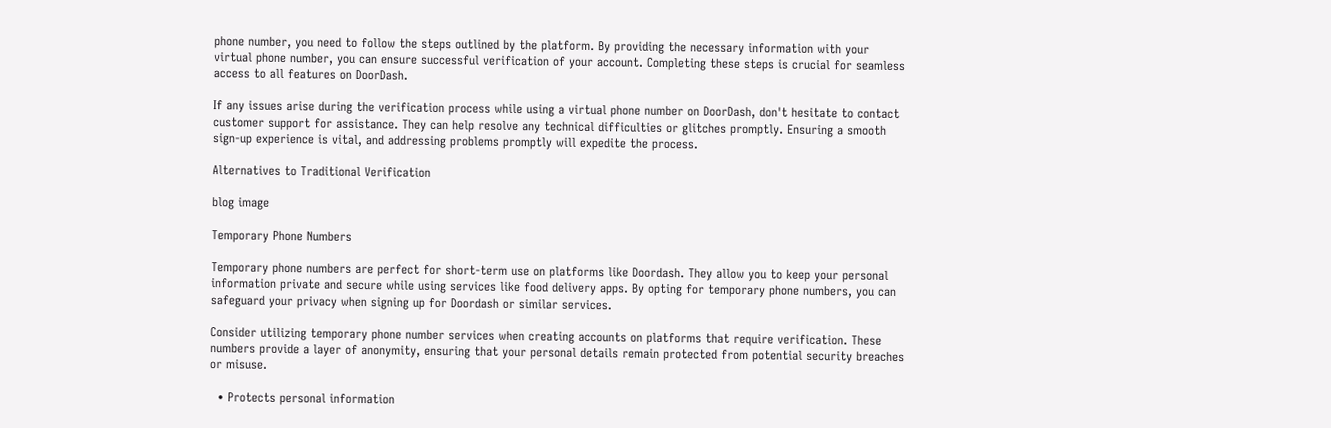phone number, you need to follow the steps outlined by the platform. By providing the necessary information with your virtual phone number, you can ensure successful verification of your account. Completing these steps is crucial for seamless access to all features on DoorDash.

If any issues arise during the verification process while using a virtual phone number on DoorDash, don't hesitate to contact customer support for assistance. They can help resolve any technical difficulties or glitches promptly. Ensuring a smooth sign-up experience is vital, and addressing problems promptly will expedite the process.

Alternatives to Traditional Verification

blog image

Temporary Phone Numbers

Temporary phone numbers are perfect for short-term use on platforms like Doordash. They allow you to keep your personal information private and secure while using services like food delivery apps. By opting for temporary phone numbers, you can safeguard your privacy when signing up for Doordash or similar services.

Consider utilizing temporary phone number services when creating accounts on platforms that require verification. These numbers provide a layer of anonymity, ensuring that your personal details remain protected from potential security breaches or misuse.

  • Protects personal information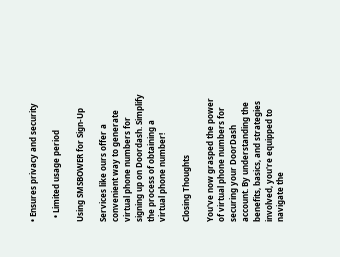• Ensures privacy and security

  • Limited usage period

Using SMSBOWER for Sign-Up

Services like ours offer a convenient way to generate virtual phone numbers for signing up on Doordash. Simplify the process of obtaining a virtual phone number!

Closing Thoughts

You've now grasped the power of virtual phone numbers for securing your DoorDash account. By understanding the benefits, basics, and strategies involved, you're equipped to navigate the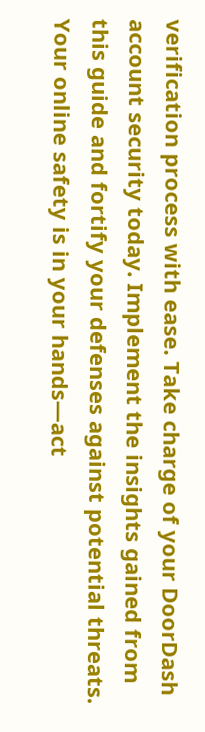verification process with ease. Take charge of your DoorDash account security today. Implement the insights gained from this guide and fortify your defenses against potential threats. Your online safety is in your hands—act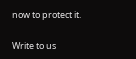now to protect it.

Write to us